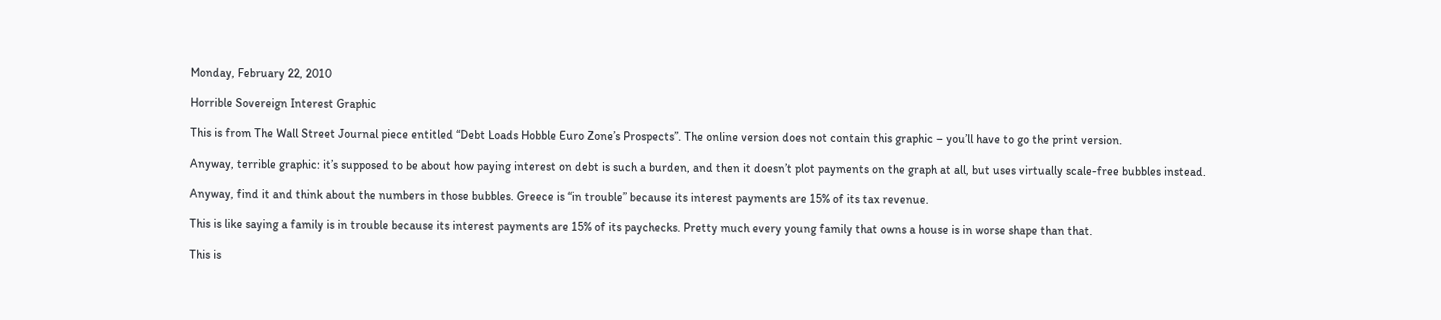Monday, February 22, 2010

Horrible Sovereign Interest Graphic

This is from The Wall Street Journal piece entitled “Debt Loads Hobble Euro Zone’s Prospects”. The online version does not contain this graphic – you’ll have to go the print version.

Anyway, terrible graphic: it’s supposed to be about how paying interest on debt is such a burden, and then it doesn’t plot payments on the graph at all, but uses virtually scale-free bubbles instead.

Anyway, find it and think about the numbers in those bubbles. Greece is “in trouble” because its interest payments are 15% of its tax revenue.

This is like saying a family is in trouble because its interest payments are 15% of its paychecks. Pretty much every young family that owns a house is in worse shape than that.

This is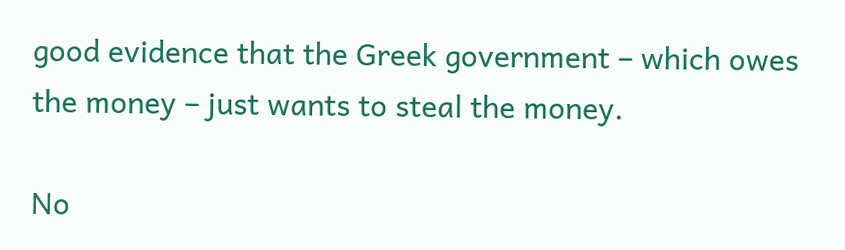good evidence that the Greek government – which owes the money – just wants to steal the money.

No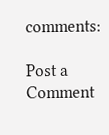comments:

Post a Comment